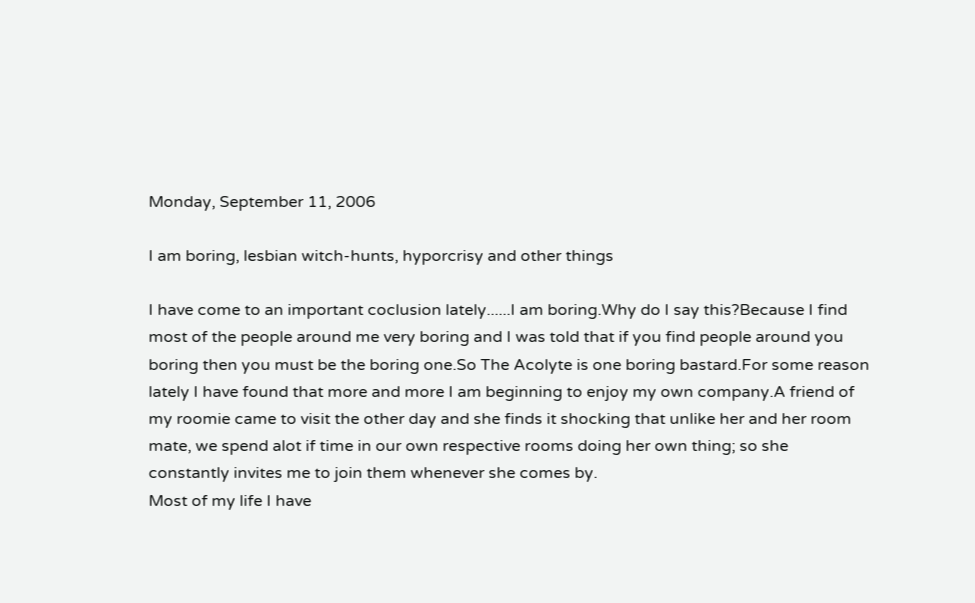Monday, September 11, 2006

I am boring, lesbian witch-hunts, hyporcrisy and other things

I have come to an important coclusion lately......I am boring.Why do I say this?Because I find most of the people around me very boring and I was told that if you find people around you boring then you must be the boring one.So The Acolyte is one boring bastard.For some reason lately I have found that more and more I am beginning to enjoy my own company.A friend of my roomie came to visit the other day and she finds it shocking that unlike her and her room mate, we spend alot if time in our own respective rooms doing her own thing; so she constantly invites me to join them whenever she comes by.
Most of my life I have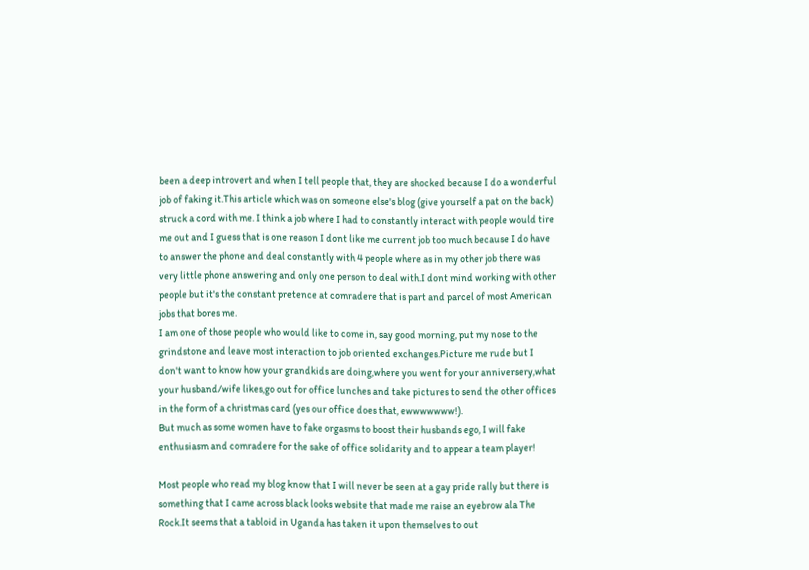been a deep introvert and when I tell people that, they are shocked because I do a wonderful job of faking it.This article which was on someone else's blog (give yourself a pat on the back) struck a cord with me. I think a job where I had to constantly interact with people would tire me out and I guess that is one reason I dont like me current job too much because I do have to answer the phone and deal constantly with 4 people where as in my other job there was very little phone answering and only one person to deal with.I dont mind working with other people but it's the constant pretence at comradere that is part and parcel of most American jobs that bores me.
I am one of those people who would like to come in, say good morning, put my nose to the grindstone and leave most interaction to job oriented exchanges.Picture me rude but I don't want to know how your grandkids are doing,where you went for your anniversery,what your husband/wife likes,go out for office lunches and take pictures to send the other offices in the form of a christmas card (yes our office does that, ewwwwwww!).
But much as some women have to fake orgasms to boost their husbands ego, I will fake enthusiasm and comradere for the sake of office solidarity and to appear a team player!

Most people who read my blog know that I will never be seen at a gay pride rally but there is something that I came across black looks website that made me raise an eyebrow ala The Rock.It seems that a tabloid in Uganda has taken it upon themselves to out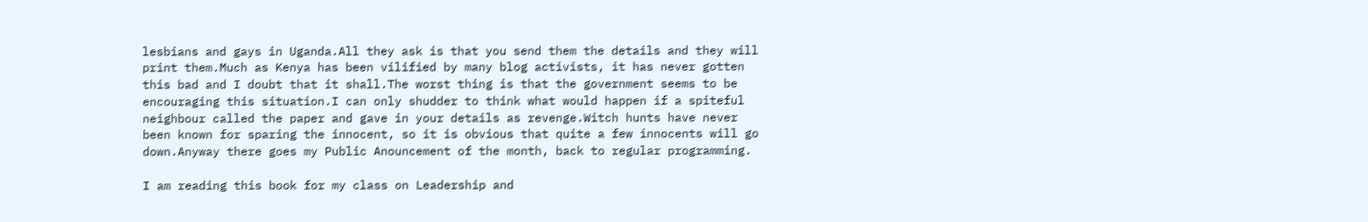lesbians and gays in Uganda.All they ask is that you send them the details and they will print them.Much as Kenya has been vilified by many blog activists, it has never gotten this bad and I doubt that it shall.The worst thing is that the government seems to be encouraging this situation.I can only shudder to think what would happen if a spiteful neighbour called the paper and gave in your details as revenge.Witch hunts have never been known for sparing the innocent, so it is obvious that quite a few innocents will go down.Anyway there goes my Public Anouncement of the month, back to regular programming.

I am reading this book for my class on Leadership and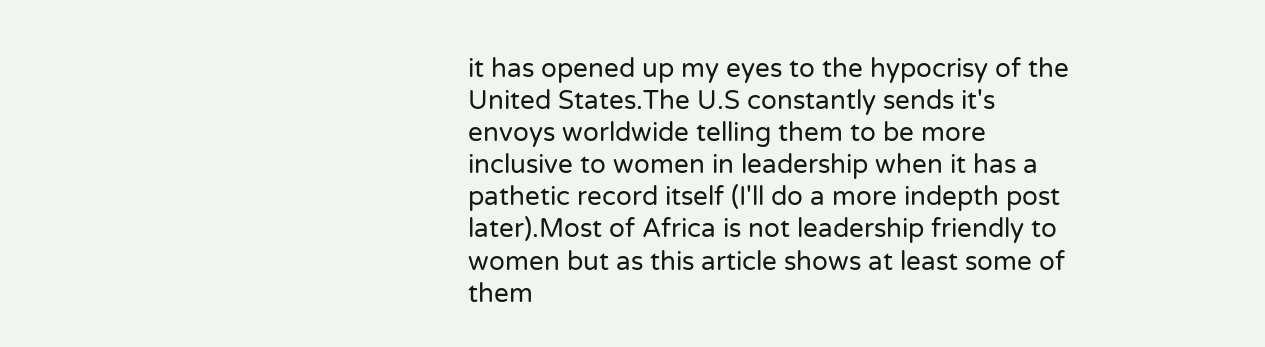it has opened up my eyes to the hypocrisy of the United States.The U.S constantly sends it's envoys worldwide telling them to be more inclusive to women in leadership when it has a pathetic record itself (I'll do a more indepth post later).Most of Africa is not leadership friendly to women but as this article shows at least some of them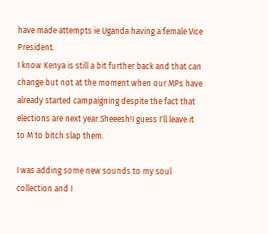have made attempts ie Uganda having a female Vice President.
I know Kenya is still a bit further back and that can change but not at the moment when our MPs have already started campaigning despite the fact that elections are next year.Sheeesh!I guess I'll leave it to M to bitch slap them.

I was adding some new sounds to my soul collection and I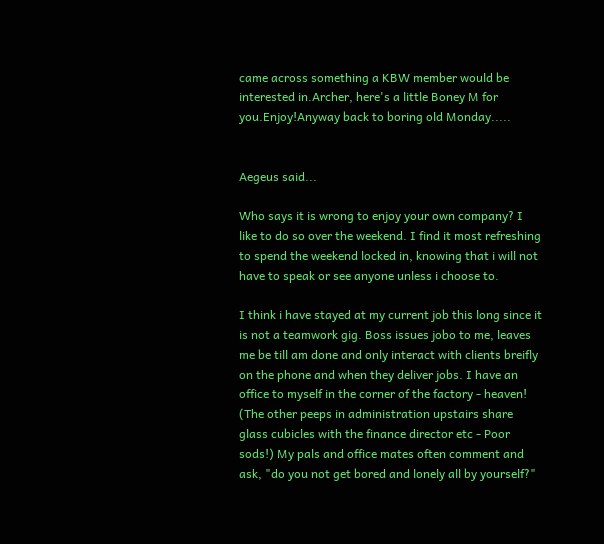came across something a KBW member would be interested in.Archer, here's a little Boney M for you.Enjoy!Anyway back to boring old Monday.....


Aegeus said...

Who says it is wrong to enjoy your own company? I like to do so over the weekend. I find it most refreshing to spend the weekend locked in, knowing that i will not have to speak or see anyone unless i choose to.

I think i have stayed at my current job this long since it is not a teamwork gig. Boss issues jobo to me, leaves me be till am done and only interact with clients breifly on the phone and when they deliver jobs. I have an office to myself in the corner of the factory - heaven! (The other peeps in administration upstairs share glass cubicles with the finance director etc - Poor sods!) My pals and office mates often comment and ask, "do you not get bored and lonely all by yourself?"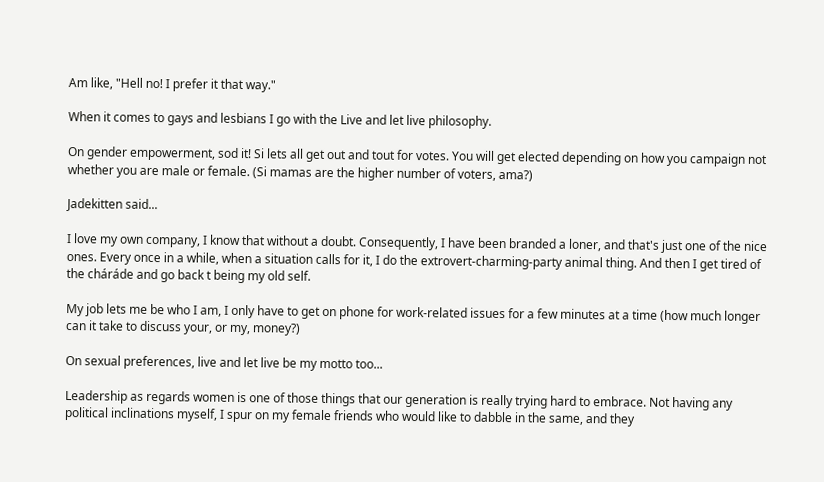Am like, "Hell no! I prefer it that way."

When it comes to gays and lesbians I go with the Live and let live philosophy.

On gender empowerment, sod it! Si lets all get out and tout for votes. You will get elected depending on how you campaign not whether you are male or female. (Si mamas are the higher number of voters, ama?)

Jadekitten said...

I love my own company, I know that without a doubt. Consequently, I have been branded a loner, and that's just one of the nice ones. Every once in a while, when a situation calls for it, I do the extrovert-charming-party animal thing. And then I get tired of the cháráde and go back t being my old self.

My job lets me be who I am, I only have to get on phone for work-related issues for a few minutes at a time (how much longer can it take to discuss your, or my, money?)

On sexual preferences, live and let live be my motto too...

Leadership as regards women is one of those things that our generation is really trying hard to embrace. Not having any political inclinations myself, I spur on my female friends who would like to dabble in the same, and they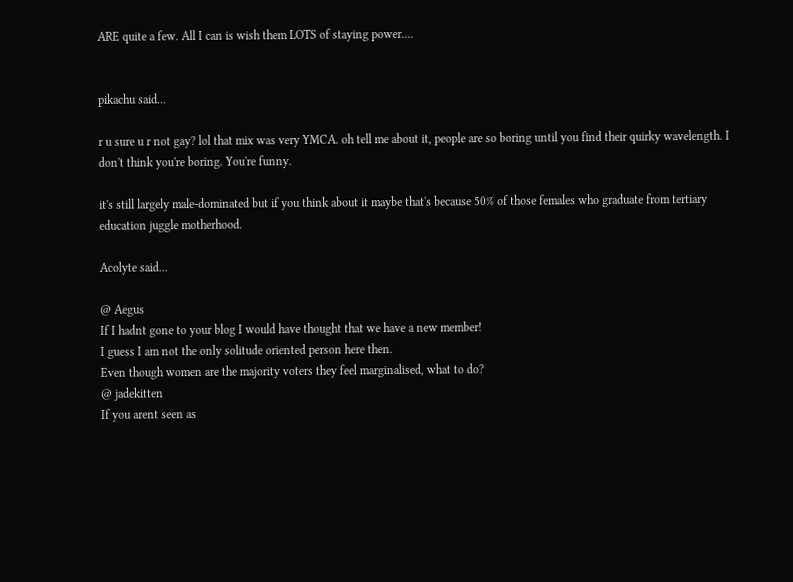ARE quite a few. All I can is wish them LOTS of staying power....


pikachu said...

r u sure u r not gay? lol that mix was very YMCA. oh tell me about it, people are so boring until you find their quirky wavelength. I don't think you're boring. You're funny.

it's still largely male-dominated but if you think about it maybe that's because 50% of those females who graduate from tertiary education juggle motherhood.

Acolyte said...

@ Aegus
If I hadnt gone to your blog I would have thought that we have a new member!
I guess I am not the only solitude oriented person here then.
Even though women are the majority voters they feel marginalised, what to do?
@ jadekitten
If you arent seen as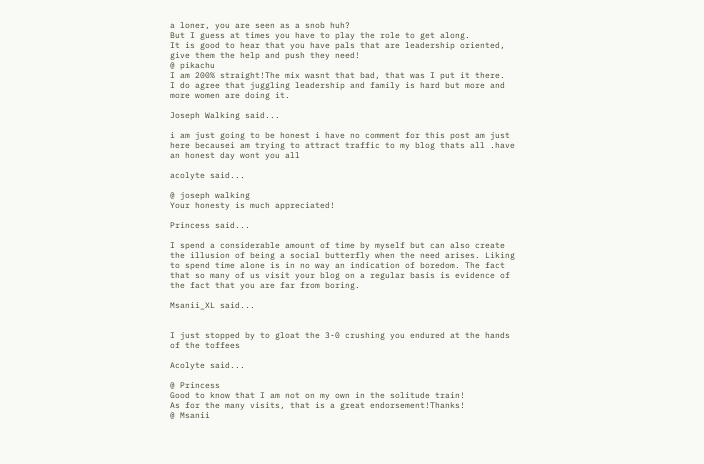a loner, you are seen as a snob huh?
But I guess at times you have to play the role to get along.
It is good to hear that you have pals that are leadership oriented, give them the help and push they need!
@ pikachu
I am 200% straight!The mix wasnt that bad, that was I put it there.
I do agree that juggling leadership and family is hard but more and more women are doing it.

Joseph Walking said...

i am just going to be honest i have no comment for this post am just here becausei am trying to attract traffic to my blog thats all .have an honest day wont you all

acolyte said...

@ joseph walking
Your honesty is much appreciated!

Princess said...

I spend a considerable amount of time by myself but can also create the illusion of being a social butterfly when the need arises. Liking to spend time alone is in no way an indication of boredom. The fact that so many of us visit your blog on a regular basis is evidence of the fact that you are far from boring.

Msanii_XL said...


I just stopped by to gloat the 3-0 crushing you endured at the hands of the toffees

Acolyte said...

@ Princess
Good to know that I am not on my own in the solitude train!
As for the many visits, that is a great endorsement!Thanks!
@ Msanii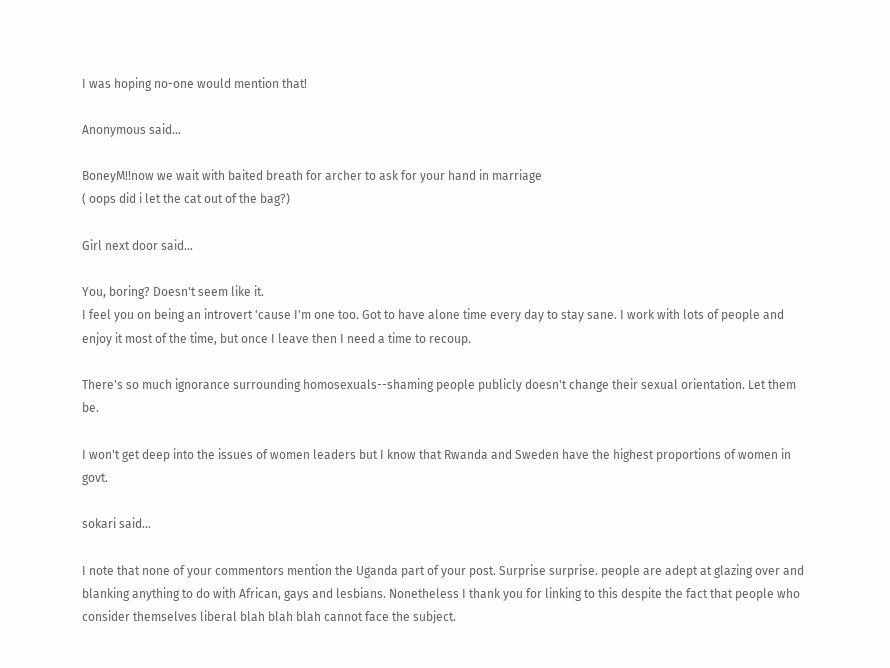I was hoping no-one would mention that!

Anonymous said...

BoneyM!!now we wait with baited breath for archer to ask for your hand in marriage
( oops did i let the cat out of the bag?)

Girl next door said...

You, boring? Doesn't seem like it.
I feel you on being an introvert 'cause I'm one too. Got to have alone time every day to stay sane. I work with lots of people and enjoy it most of the time, but once I leave then I need a time to recoup.

There's so much ignorance surrounding homosexuals--shaming people publicly doesn't change their sexual orientation. Let them be.

I won't get deep into the issues of women leaders but I know that Rwanda and Sweden have the highest proportions of women in govt.

sokari said...

I note that none of your commentors mention the Uganda part of your post. Surprise surprise. people are adept at glazing over and blanking anything to do with African, gays and lesbians. Nonetheless I thank you for linking to this despite the fact that people who consider themselves liberal blah blah blah cannot face the subject.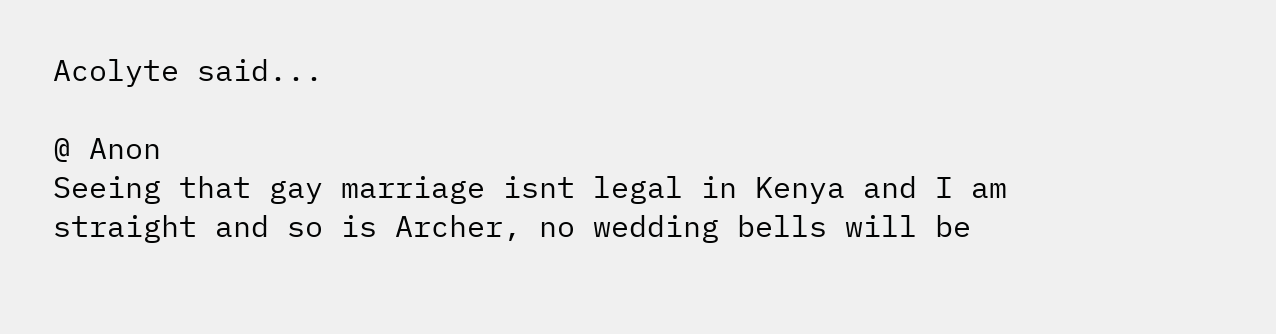Acolyte said...

@ Anon
Seeing that gay marriage isnt legal in Kenya and I am straight and so is Archer, no wedding bells will be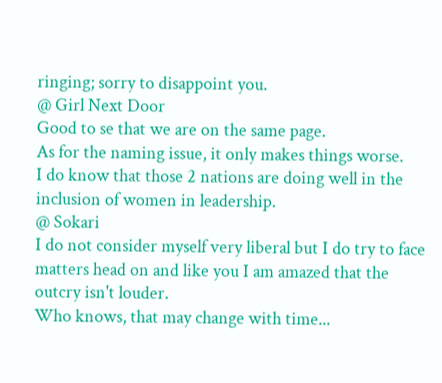ringing; sorry to disappoint you.
@ Girl Next Door
Good to se that we are on the same page.
As for the naming issue, it only makes things worse.
I do know that those 2 nations are doing well in the inclusion of women in leadership.
@ Sokari
I do not consider myself very liberal but I do try to face matters head on and like you I am amazed that the outcry isn't louder.
Who knows, that may change with time...